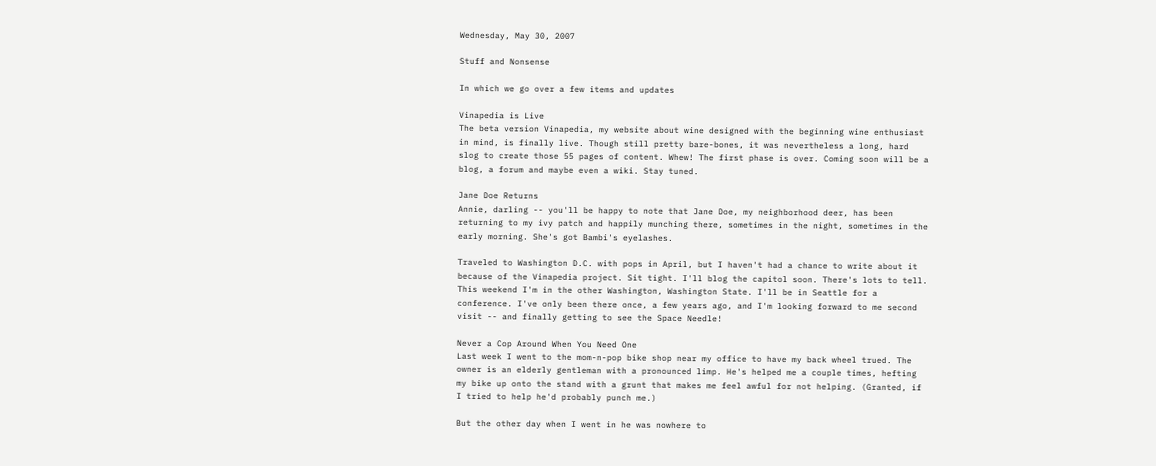Wednesday, May 30, 2007

Stuff and Nonsense

In which we go over a few items and updates

Vinapedia is Live
The beta version Vinapedia, my website about wine designed with the beginning wine enthusiast in mind, is finally live. Though still pretty bare-bones, it was nevertheless a long, hard slog to create those 55 pages of content. Whew! The first phase is over. Coming soon will be a blog, a forum and maybe even a wiki. Stay tuned.

Jane Doe Returns
Annie, darling -- you'll be happy to note that Jane Doe, my neighborhood deer, has been returning to my ivy patch and happily munching there, sometimes in the night, sometimes in the early morning. She's got Bambi's eyelashes.

Traveled to Washington D.C. with pops in April, but I haven't had a chance to write about it because of the Vinapedia project. Sit tight. I'll blog the capitol soon. There's lots to tell. This weekend I'm in the other Washington, Washington State. I'll be in Seattle for a conference. I've only been there once, a few years ago, and I'm looking forward to me second visit -- and finally getting to see the Space Needle!

Never a Cop Around When You Need One
Last week I went to the mom-n-pop bike shop near my office to have my back wheel trued. The owner is an elderly gentleman with a pronounced limp. He's helped me a couple times, hefting my bike up onto the stand with a grunt that makes me feel awful for not helping. (Granted, if I tried to help he'd probably punch me.)

But the other day when I went in he was nowhere to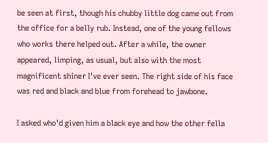be seen at first, though his chubby little dog came out from the office for a belly rub. Instead, one of the young fellows who works there helped out. After a while, the owner appeared, limping, as usual, but also with the most magnificent shiner I've ever seen. The right side of his face was red and black and blue from forehead to jawbone.

I asked who'd given him a black eye and how the other fella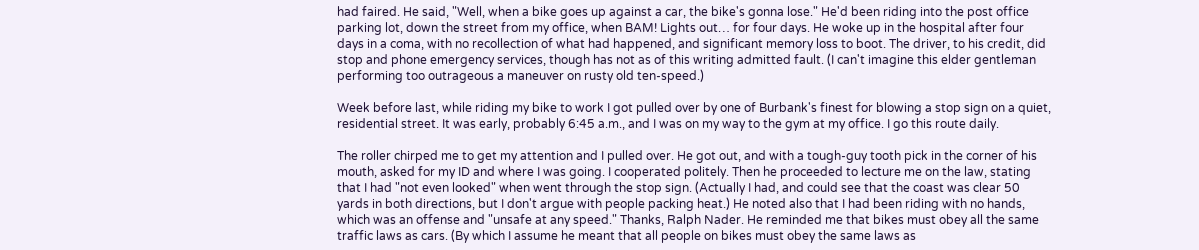had faired. He said, "Well, when a bike goes up against a car, the bike's gonna lose." He'd been riding into the post office parking lot, down the street from my office, when BAM! Lights out… for four days. He woke up in the hospital after four days in a coma, with no recollection of what had happened, and significant memory loss to boot. The driver, to his credit, did stop and phone emergency services, though has not as of this writing admitted fault. (I can't imagine this elder gentleman performing too outrageous a maneuver on rusty old ten-speed.)

Week before last, while riding my bike to work I got pulled over by one of Burbank's finest for blowing a stop sign on a quiet, residential street. It was early, probably 6:45 a.m., and I was on my way to the gym at my office. I go this route daily.

The roller chirped me to get my attention and I pulled over. He got out, and with a tough-guy tooth pick in the corner of his mouth, asked for my ID and where I was going. I cooperated politely. Then he proceeded to lecture me on the law, stating that I had "not even looked" when went through the stop sign. (Actually I had, and could see that the coast was clear 50 yards in both directions, but I don't argue with people packing heat.) He noted also that I had been riding with no hands, which was an offense and "unsafe at any speed." Thanks, Ralph Nader. He reminded me that bikes must obey all the same traffic laws as cars. (By which I assume he meant that all people on bikes must obey the same laws as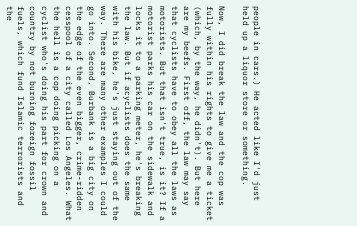people in cars.) He acted like I'd just held up a liquor store or something.

Now, I did break the law and the cop was fully within his rights to give me a ticket (which, by the way, he didn't). But here are my beefs. First off, the law may say that cyclists have to obey all the laws as motorists. But that isn't true, is it? If a motorist parks his car on the sidewalk and locks it to a parking meter, he's breaking the law. But if acyclists does the same with his bike, he's just staying out of the way. There are many other examples I could go into. Second, Burbank is a big city on the edge of the even bigger, crime-ridden cesspool of a city called Los Angeles. What the hell is a cop doing picking on a cyclist who's doing his part for crown and country by not burning foreign fossil fuels, which fund Islamic terrorists and the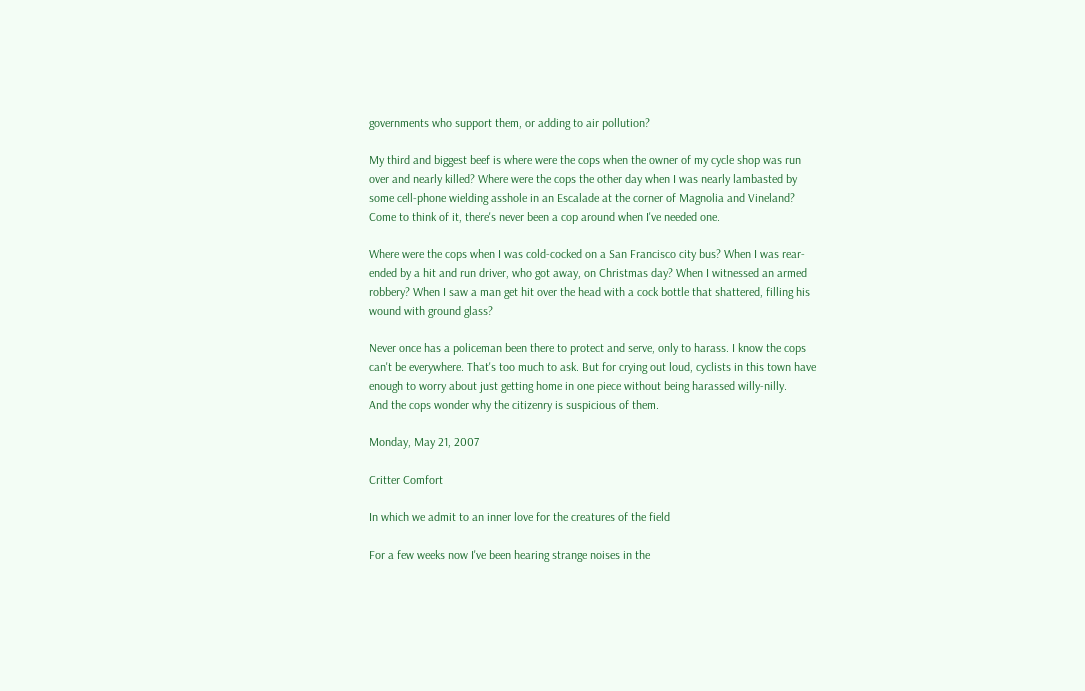governments who support them, or adding to air pollution?

My third and biggest beef is where were the cops when the owner of my cycle shop was run over and nearly killed? Where were the cops the other day when I was nearly lambasted by some cell-phone wielding asshole in an Escalade at the corner of Magnolia and Vineland? Come to think of it, there's never been a cop around when I've needed one.

Where were the cops when I was cold-cocked on a San Francisco city bus? When I was rear-ended by a hit and run driver, who got away, on Christmas day? When I witnessed an armed robbery? When I saw a man get hit over the head with a cock bottle that shattered, filling his wound with ground glass?

Never once has a policeman been there to protect and serve, only to harass. I know the cops can't be everywhere. That's too much to ask. But for crying out loud, cyclists in this town have enough to worry about just getting home in one piece without being harassed willy-nilly.
And the cops wonder why the citizenry is suspicious of them.

Monday, May 21, 2007

Critter Comfort

In which we admit to an inner love for the creatures of the field

For a few weeks now I've been hearing strange noises in the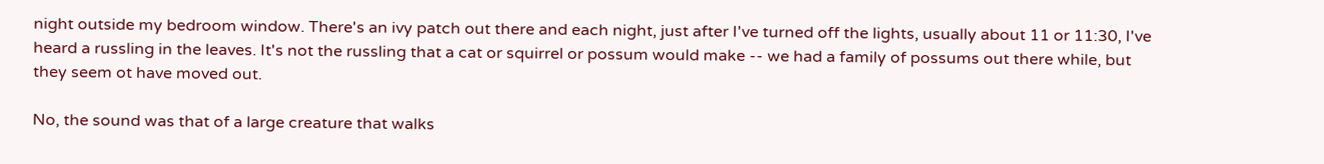night outside my bedroom window. There's an ivy patch out there and each night, just after I've turned off the lights, usually about 11 or 11:30, I've heard a russling in the leaves. It's not the russling that a cat or squirrel or possum would make -- we had a family of possums out there while, but they seem ot have moved out.

No, the sound was that of a large creature that walks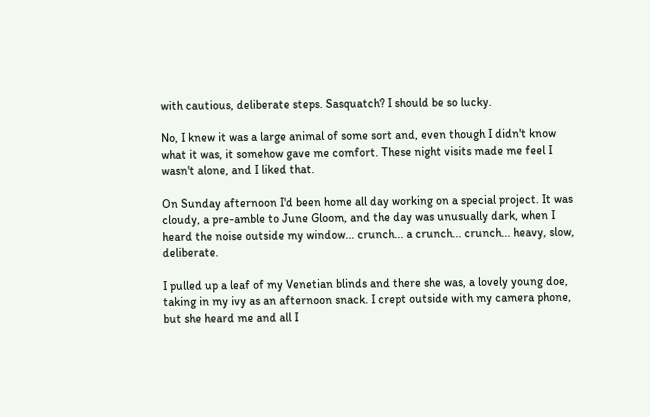with cautious, deliberate steps. Sasquatch? I should be so lucky.

No, I knew it was a large animal of some sort and, even though I didn't know what it was, it somehow gave me comfort. These night visits made me feel I wasn't alone, and I liked that.

On Sunday afternoon I'd been home all day working on a special project. It was cloudy, a pre-amble to June Gloom, and the day was unusually dark, when I heard the noise outside my window... crunch... a crunch... crunch... heavy, slow, deliberate.

I pulled up a leaf of my Venetian blinds and there she was, a lovely young doe, taking in my ivy as an afternoon snack. I crept outside with my camera phone, but she heard me and all I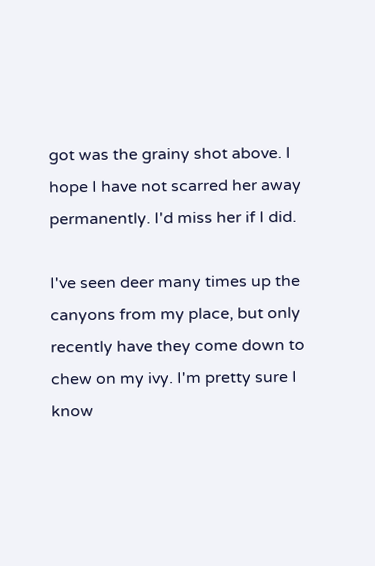got was the grainy shot above. I hope I have not scarred her away permanently. I'd miss her if I did.

I've seen deer many times up the canyons from my place, but only recently have they come down to chew on my ivy. I'm pretty sure I know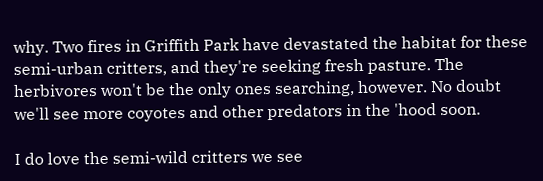why. Two fires in Griffith Park have devastated the habitat for these semi-urban critters, and they're seeking fresh pasture. The herbivores won't be the only ones searching, however. No doubt we'll see more coyotes and other predators in the 'hood soon.

I do love the semi-wild critters we see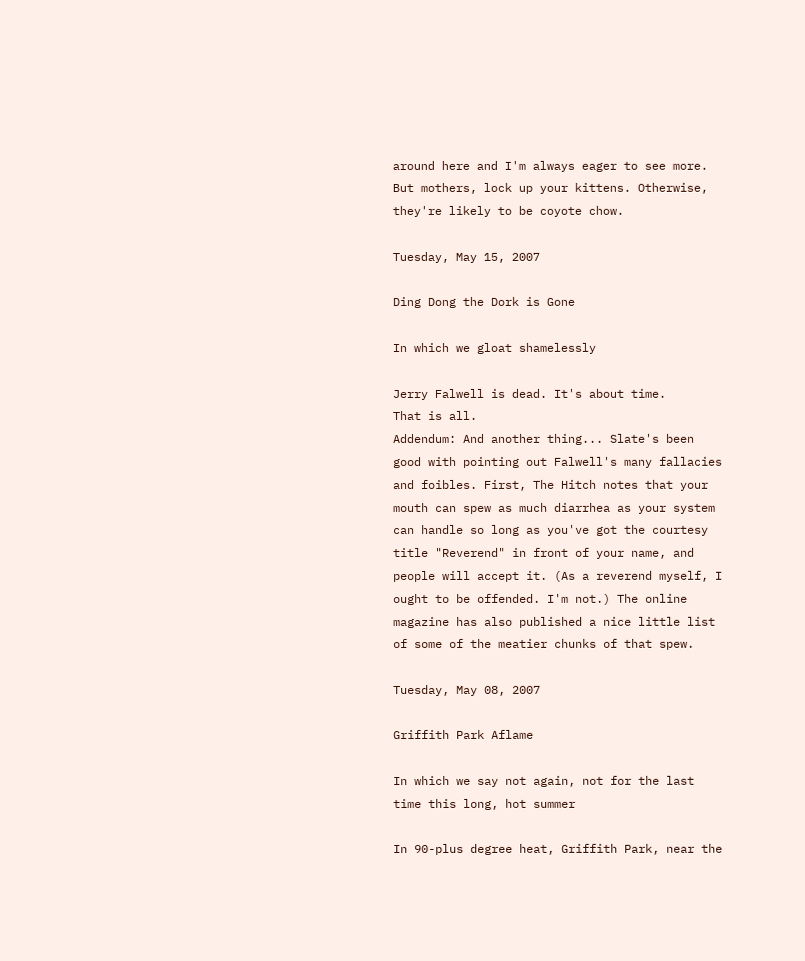around here and I'm always eager to see more. But mothers, lock up your kittens. Otherwise, they're likely to be coyote chow.

Tuesday, May 15, 2007

Ding Dong the Dork is Gone

In which we gloat shamelessly

Jerry Falwell is dead. It's about time.
That is all.
Addendum: And another thing... Slate's been good with pointing out Falwell's many fallacies and foibles. First, The Hitch notes that your mouth can spew as much diarrhea as your system can handle so long as you've got the courtesy title "Reverend" in front of your name, and people will accept it. (As a reverend myself, I ought to be offended. I'm not.) The online magazine has also published a nice little list of some of the meatier chunks of that spew.

Tuesday, May 08, 2007

Griffith Park Aflame

In which we say not again, not for the last time this long, hot summer

In 90-plus degree heat, Griffith Park, near the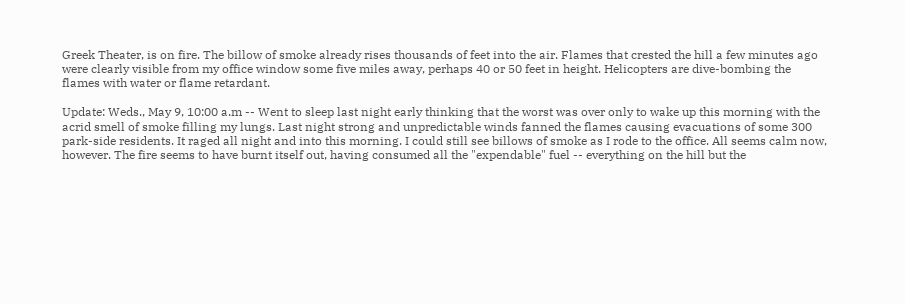Greek Theater, is on fire. The billow of smoke already rises thousands of feet into the air. Flames that crested the hill a few minutes ago were clearly visible from my office window some five miles away, perhaps 40 or 50 feet in height. Helicopters are dive-bombing the flames with water or flame retardant.

Update: Weds., May 9, 10:00 a.m -- Went to sleep last night early thinking that the worst was over only to wake up this morning with the acrid smell of smoke filling my lungs. Last night strong and unpredictable winds fanned the flames causing evacuations of some 300 park-side residents. It raged all night and into this morning. I could still see billows of smoke as I rode to the office. All seems calm now, however. The fire seems to have burnt itself out, having consumed all the "expendable" fuel -- everything on the hill but the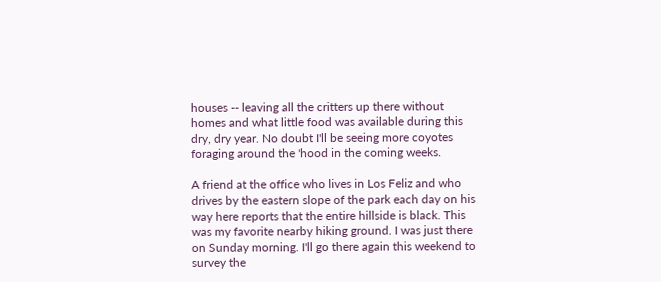houses -- leaving all the critters up there without homes and what little food was available during this dry, dry year. No doubt I'll be seeing more coyotes foraging around the 'hood in the coming weeks.

A friend at the office who lives in Los Feliz and who drives by the eastern slope of the park each day on his way here reports that the entire hillside is black. This was my favorite nearby hiking ground. I was just there on Sunday morning. I'll go there again this weekend to survey the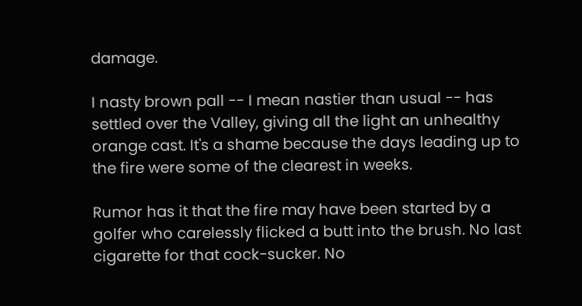damage.

I nasty brown pall -- I mean nastier than usual -- has settled over the Valley, giving all the light an unhealthy orange cast. It's a shame because the days leading up to the fire were some of the clearest in weeks.

Rumor has it that the fire may have been started by a golfer who carelessly flicked a butt into the brush. No last cigarette for that cock-sucker. No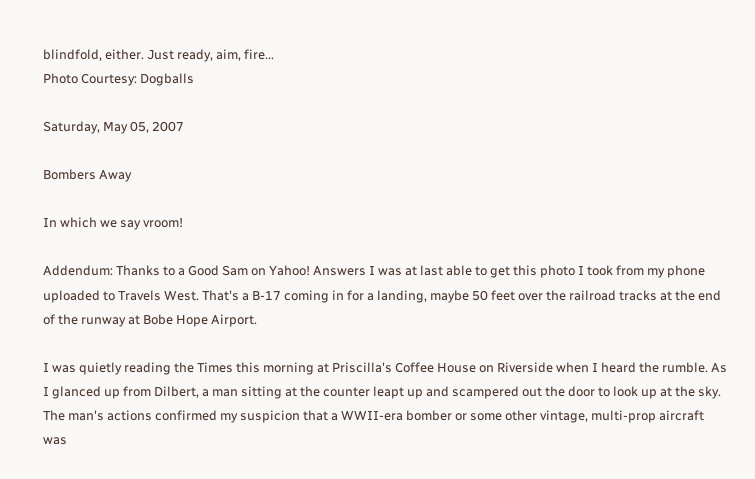blindfold, either. Just ready, aim, fire...
Photo Courtesy: Dogballs

Saturday, May 05, 2007

Bombers Away

In which we say vroom!

Addendum: Thanks to a Good Sam on Yahoo! Answers I was at last able to get this photo I took from my phone uploaded to Travels West. That's a B-17 coming in for a landing, maybe 50 feet over the railroad tracks at the end of the runway at Bobe Hope Airport.

I was quietly reading the Times this morning at Priscilla's Coffee House on Riverside when I heard the rumble. As I glanced up from Dilbert, a man sitting at the counter leapt up and scampered out the door to look up at the sky. The man's actions confirmed my suspicion that a WWII-era bomber or some other vintage, multi-prop aircraft was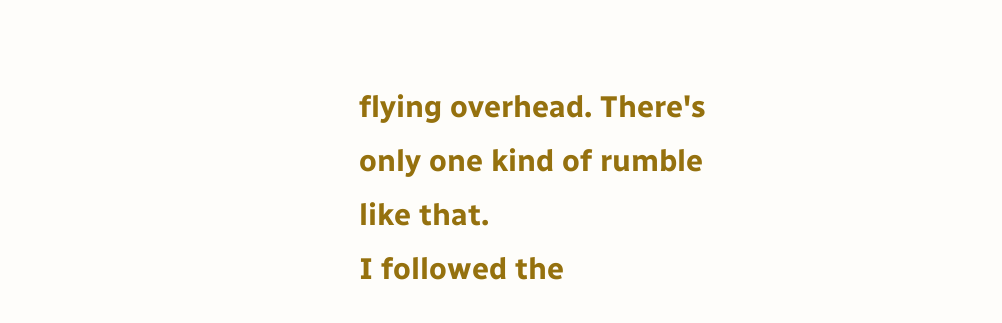flying overhead. There's only one kind of rumble like that.
I followed the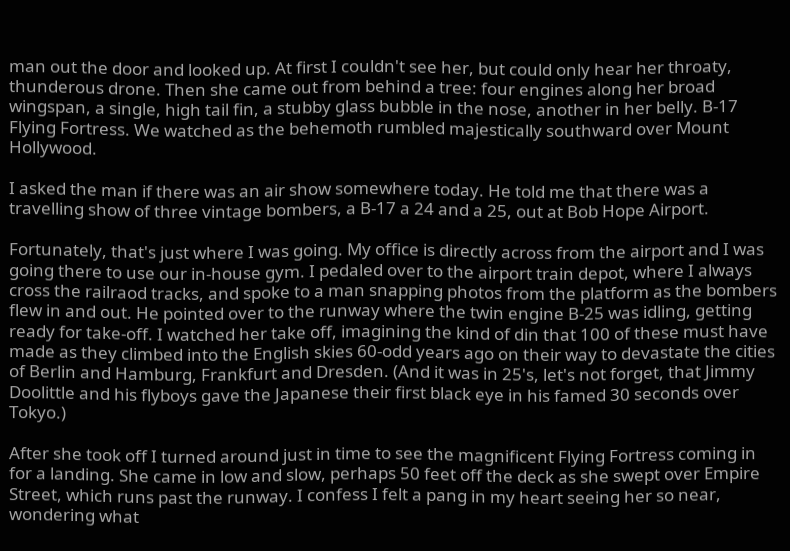man out the door and looked up. At first I couldn't see her, but could only hear her throaty, thunderous drone. Then she came out from behind a tree: four engines along her broad wingspan, a single, high tail fin, a stubby glass bubble in the nose, another in her belly. B-17 Flying Fortress. We watched as the behemoth rumbled majestically southward over Mount Hollywood.

I asked the man if there was an air show somewhere today. He told me that there was a travelling show of three vintage bombers, a B-17 a 24 and a 25, out at Bob Hope Airport.

Fortunately, that's just where I was going. My office is directly across from the airport and I was going there to use our in-house gym. I pedaled over to the airport train depot, where I always cross the railraod tracks, and spoke to a man snapping photos from the platform as the bombers flew in and out. He pointed over to the runway where the twin engine B-25 was idling, getting ready for take-off. I watched her take off, imagining the kind of din that 100 of these must have made as they climbed into the English skies 60-odd years ago on their way to devastate the cities of Berlin and Hamburg, Frankfurt and Dresden. (And it was in 25's, let's not forget, that Jimmy Doolittle and his flyboys gave the Japanese their first black eye in his famed 30 seconds over Tokyo.)

After she took off I turned around just in time to see the magnificent Flying Fortress coming in for a landing. She came in low and slow, perhaps 50 feet off the deck as she swept over Empire Street, which runs past the runway. I confess I felt a pang in my heart seeing her so near, wondering what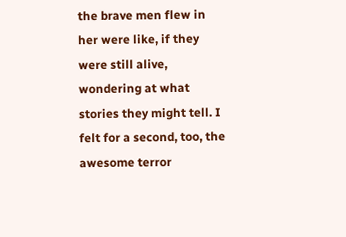the brave men flew in her were like, if they were still alive, wondering at what stories they might tell. I felt for a second, too, the awesome terror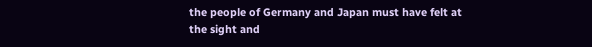the people of Germany and Japan must have felt at the sight and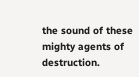the sound of these mighty agents of destruction.